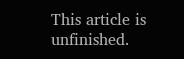This article is unfinished.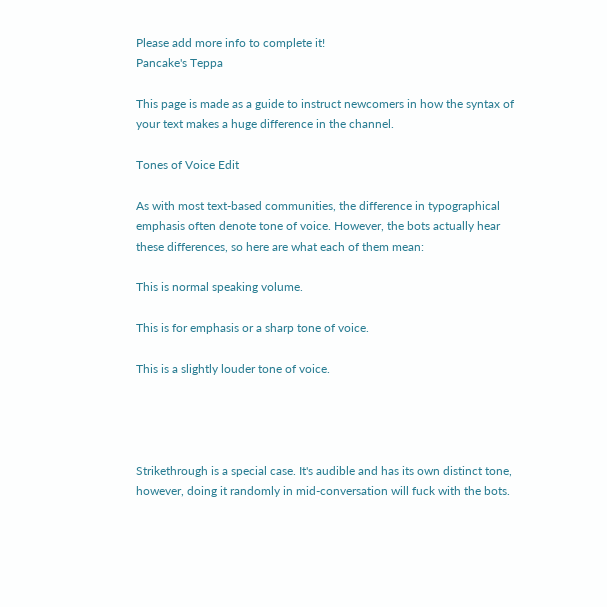Please add more info to complete it!
Pancake's Teppa

This page is made as a guide to instruct newcomers in how the syntax of your text makes a huge difference in the channel.

Tones of Voice Edit

As with most text-based communities, the difference in typographical emphasis often denote tone of voice. However, the bots actually hear these differences, so here are what each of them mean:

This is normal speaking volume.

This is for emphasis or a sharp tone of voice.

This is a slightly louder tone of voice.




Strikethrough is a special case. It's audible and has its own distinct tone, however, doing it randomly in mid-conversation will fuck with the bots.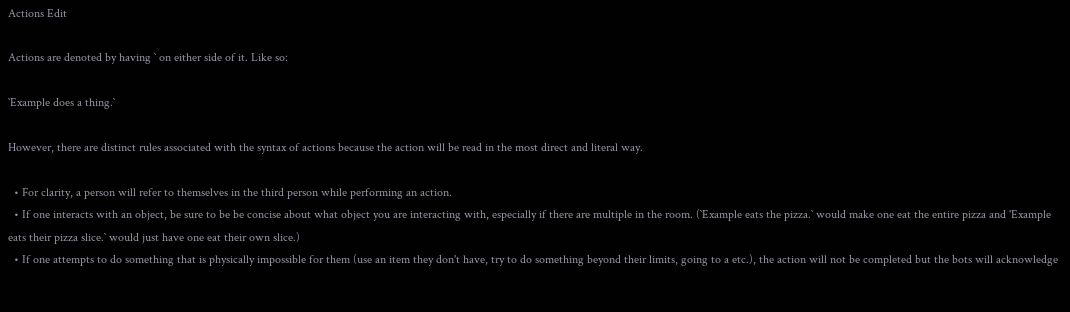Actions Edit

Actions are denoted by having ` on either side of it. Like so:

`Example does a thing.`

However, there are distinct rules associated with the syntax of actions because the action will be read in the most direct and literal way.

  • For clarity, a person will refer to themselves in the third person while performing an action.
  • If one interacts with an object, be sure to be be concise about what object you are interacting with, especially if there are multiple in the room. (`Example eats the pizza.` would make one eat the entire pizza and 'Example eats their pizza slice.` would just have one eat their own slice.)
  • If one attempts to do something that is physically impossible for them (use an item they don't have, try to do something beyond their limits, going to a etc.), the action will not be completed but the bots will acknowledge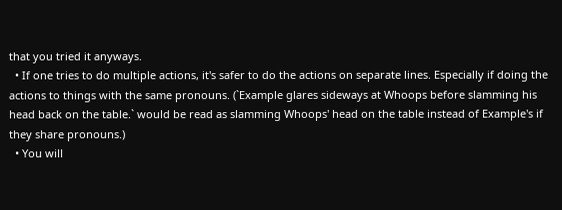that you tried it anyways.
  • If one tries to do multiple actions, it's safer to do the actions on separate lines. Especially if doing the actions to things with the same pronouns. (`Example glares sideways at Whoops before slamming his head back on the table.` would be read as slamming Whoops' head on the table instead of Example's if they share pronouns.)
  • You will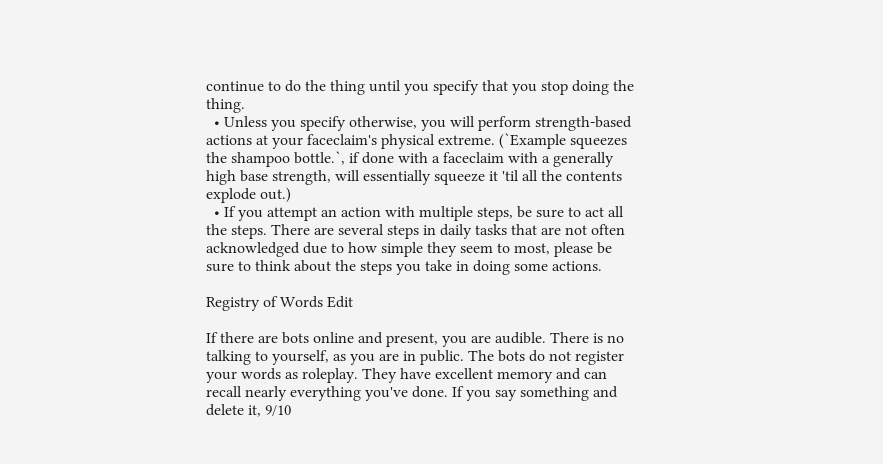continue to do the thing until you specify that you stop doing the thing.
  • Unless you specify otherwise, you will perform strength-based actions at your faceclaim's physical extreme. (`Example squeezes the shampoo bottle.`, if done with a faceclaim with a generally high base strength, will essentially squeeze it 'til all the contents explode out.)
  • If you attempt an action with multiple steps, be sure to act all the steps. There are several steps in daily tasks that are not often acknowledged due to how simple they seem to most, please be sure to think about the steps you take in doing some actions.

Registry of Words Edit

If there are bots online and present, you are audible. There is no talking to yourself, as you are in public. The bots do not register your words as roleplay. They have excellent memory and can recall nearly everything you've done. If you say something and delete it, 9/10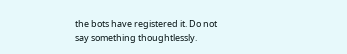the bots have registered it. Do not say something thoughtlessly.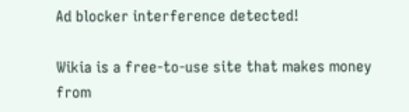Ad blocker interference detected!

Wikia is a free-to-use site that makes money from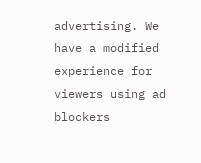advertising. We have a modified experience for viewers using ad blockers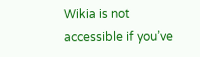Wikia is not accessible if you’ve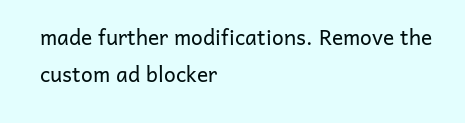made further modifications. Remove the custom ad blocker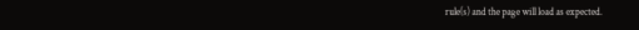rule(s) and the page will load as expected.